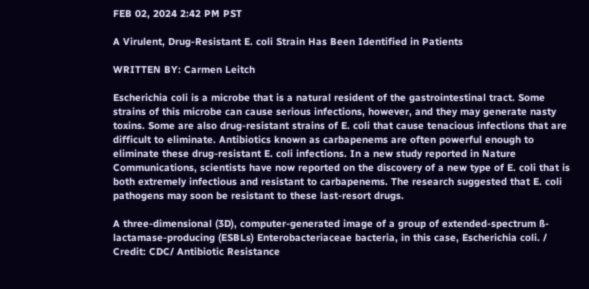FEB 02, 2024 2:42 PM PST

A Virulent, Drug-Resistant E. coli Strain Has Been Identified in Patients

WRITTEN BY: Carmen Leitch

Escherichia coli is a microbe that is a natural resident of the gastrointestinal tract. Some strains of this microbe can cause serious infections, however, and they may generate nasty toxins. Some are also drug-resistant strains of E. coli that cause tenacious infections that are difficult to eliminate. Antibiotics known as carbapenems are often powerful enough to eliminate these drug-resistant E. coli infections. In a new study reported in Nature Communications, scientists have now reported on the discovery of a new type of E. coli that is both extremely infectious and resistant to carbapenems. The research suggested that E. coli pathogens may soon be resistant to these last-resort drugs.

A three-dimensional (3D), computer-generated image of a group of extended-spectrum ß-lactamase-producing (ESBLs) Enterobacteriaceae bacteria, in this case, Escherichia coli. / Credit: CDC/ Antibiotic Resistance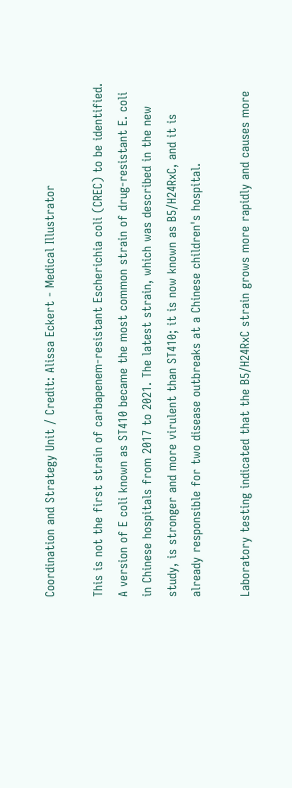Coordination and Strategy Unit / Credit: Alissa Eckert - Medical Illustrator

This is not the first strain of carbapenem-resistant Escherichia coli (CREC) to be identified. A version of E coli known as ST410 became the most common strain of drug-resistant E. coli in Chinese hospitals from 2017 to 2021. The latest strain, which was described in the new study, is stronger and more virulent than ST410; it is now known as B5/H24RxC, and it is already responsible for two disease outbreaks at a Chinese children's hospital.

Laboratory testing indicated that the B5/H24RxC strain grows more rapidly and causes more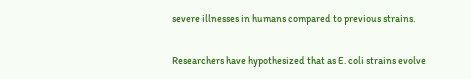severe illnesses in humans compared to previous strains.

Researchers have hypothesized that as E. coli strains evolve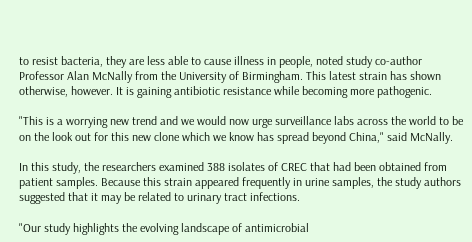to resist bacteria, they are less able to cause illness in people, noted study co-author Professor Alan McNally from the University of Birmingham. This latest strain has shown otherwise, however. It is gaining antibiotic resistance while becoming more pathogenic.

"This is a worrying new trend and we would now urge surveillance labs across the world to be on the look out for this new clone which we know has spread beyond China," said McNally.

In this study, the researchers examined 388 isolates of CREC that had been obtained from patient samples. Because this strain appeared frequently in urine samples, the study authors suggested that it may be related to urinary tract infections.

"Our study highlights the evolving landscape of antimicrobial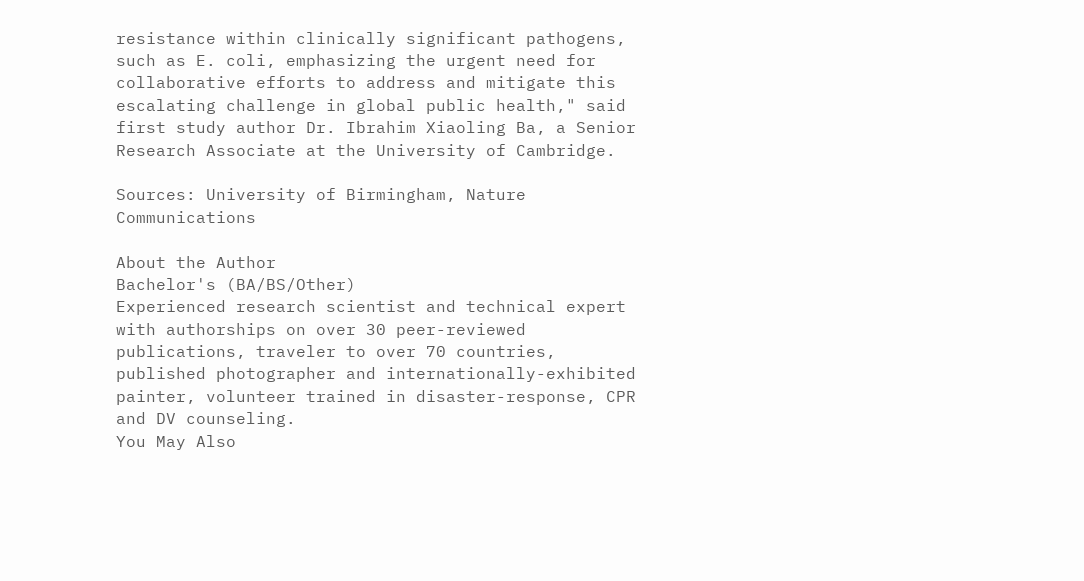resistance within clinically significant pathogens, such as E. coli, emphasizing the urgent need for collaborative efforts to address and mitigate this escalating challenge in global public health," said first study author Dr. Ibrahim Xiaoling Ba, a Senior Research Associate at the University of Cambridge.

Sources: University of Birmingham, Nature Communications

About the Author
Bachelor's (BA/BS/Other)
Experienced research scientist and technical expert with authorships on over 30 peer-reviewed publications, traveler to over 70 countries, published photographer and internationally-exhibited painter, volunteer trained in disaster-response, CPR and DV counseling.
You May Also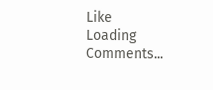Like
Loading Comments...